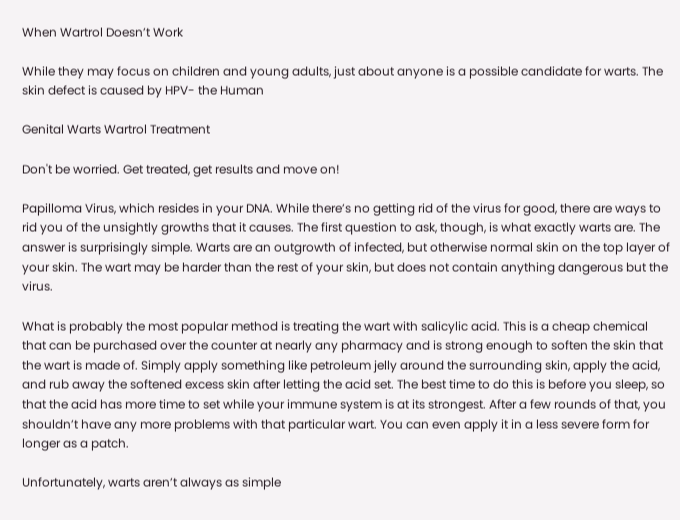When Wartrol Doesn’t Work

While they may focus on children and young adults, just about anyone is a possible candidate for warts. The skin defect is caused by HPV- the Human

Genital Warts Wartrol Treatment

Don't be worried. Get treated, get results and move on!

Papilloma Virus, which resides in your DNA. While there’s no getting rid of the virus for good, there are ways to rid you of the unsightly growths that it causes. The first question to ask, though, is what exactly warts are. The answer is surprisingly simple. Warts are an outgrowth of infected, but otherwise normal skin on the top layer of your skin. The wart may be harder than the rest of your skin, but does not contain anything dangerous but the virus.

What is probably the most popular method is treating the wart with salicylic acid. This is a cheap chemical that can be purchased over the counter at nearly any pharmacy and is strong enough to soften the skin that the wart is made of. Simply apply something like petroleum jelly around the surrounding skin, apply the acid, and rub away the softened excess skin after letting the acid set. The best time to do this is before you sleep, so that the acid has more time to set while your immune system is at its strongest. After a few rounds of that, you shouldn’t have any more problems with that particular wart. You can even apply it in a less severe form for longer as a patch.

Unfortunately, warts aren’t always as simple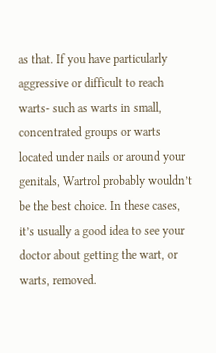as that. If you have particularly aggressive or difficult to reach warts- such as warts in small, concentrated groups or warts located under nails or around your genitals, Wartrol probably wouldn’t be the best choice. In these cases, it’s usually a good idea to see your doctor about getting the wart, or warts, removed.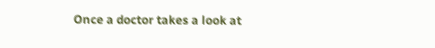Once a doctor takes a look at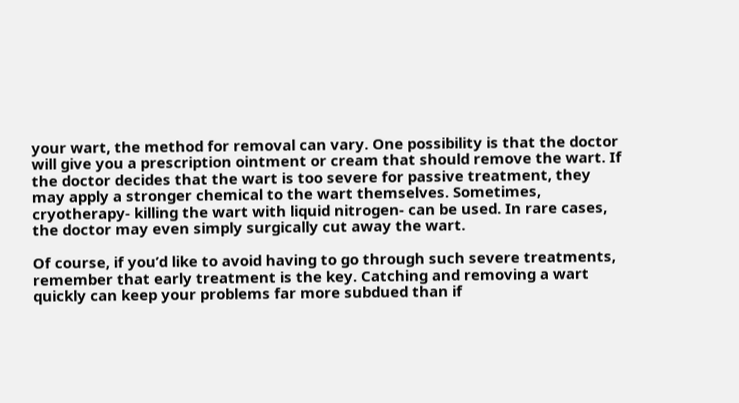your wart, the method for removal can vary. One possibility is that the doctor will give you a prescription ointment or cream that should remove the wart. If the doctor decides that the wart is too severe for passive treatment, they may apply a stronger chemical to the wart themselves. Sometimes, cryotherapy- killing the wart with liquid nitrogen- can be used. In rare cases, the doctor may even simply surgically cut away the wart.

Of course, if you’d like to avoid having to go through such severe treatments, remember that early treatment is the key. Catching and removing a wart quickly can keep your problems far more subdued than if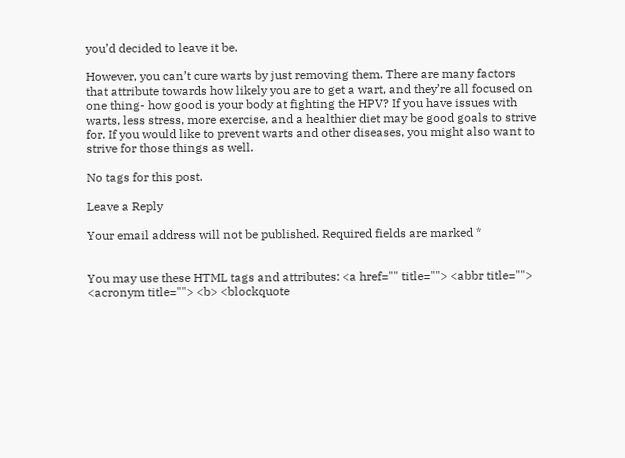you’d decided to leave it be.

However, you can’t cure warts by just removing them. There are many factors that attribute towards how likely you are to get a wart, and they’re all focused on one thing- how good is your body at fighting the HPV? If you have issues with warts, less stress, more exercise, and a healthier diet may be good goals to strive for. If you would like to prevent warts and other diseases, you might also want to strive for those things as well.

No tags for this post.

Leave a Reply

Your email address will not be published. Required fields are marked *


You may use these HTML tags and attributes: <a href="" title=""> <abbr title=""> <acronym title=""> <b> <blockquote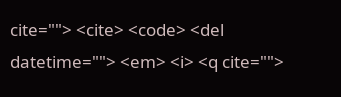cite=""> <cite> <code> <del datetime=""> <em> <i> <q cite="">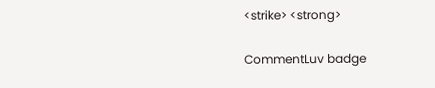<strike> <strong>

CommentLuv badge